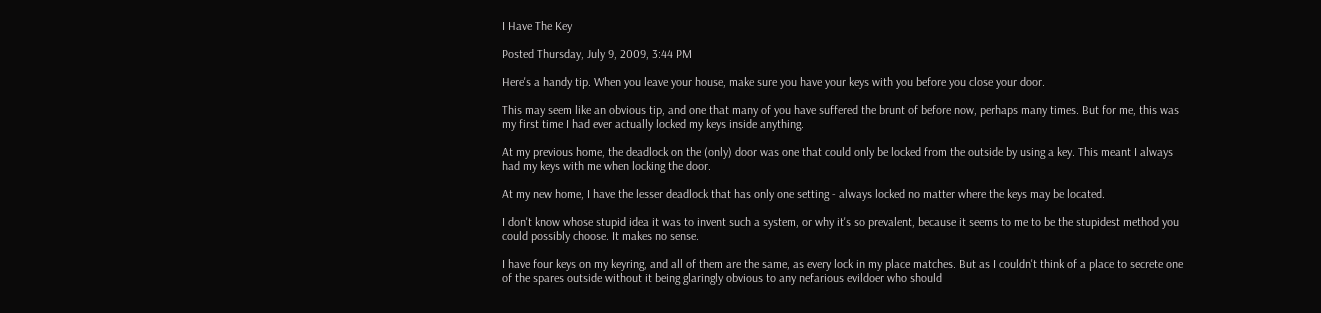I Have The Key

Posted Thursday, July 9, 2009, 3:44 PM

Here's a handy tip. When you leave your house, make sure you have your keys with you before you close your door.

This may seem like an obvious tip, and one that many of you have suffered the brunt of before now, perhaps many times. But for me, this was my first time I had ever actually locked my keys inside anything.

At my previous home, the deadlock on the (only) door was one that could only be locked from the outside by using a key. This meant I always had my keys with me when locking the door.

At my new home, I have the lesser deadlock that has only one setting - always locked no matter where the keys may be located.

I don't know whose stupid idea it was to invent such a system, or why it's so prevalent, because it seems to me to be the stupidest method you could possibly choose. It makes no sense.

I have four keys on my keyring, and all of them are the same, as every lock in my place matches. But as I couldn't think of a place to secrete one of the spares outside without it being glaringly obvious to any nefarious evildoer who should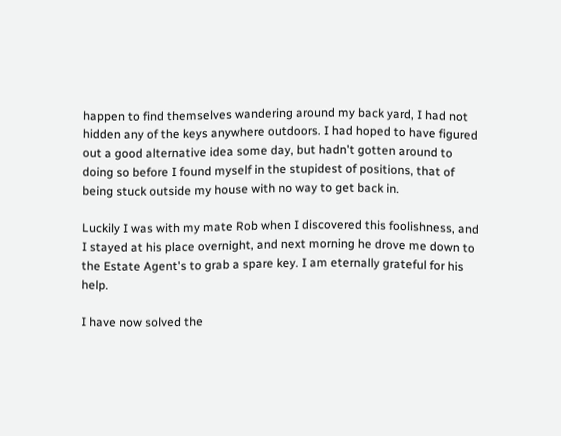happen to find themselves wandering around my back yard, I had not hidden any of the keys anywhere outdoors. I had hoped to have figured out a good alternative idea some day, but hadn't gotten around to doing so before I found myself in the stupidest of positions, that of being stuck outside my house with no way to get back in.

Luckily I was with my mate Rob when I discovered this foolishness, and I stayed at his place overnight, and next morning he drove me down to the Estate Agent's to grab a spare key. I am eternally grateful for his help.

I have now solved the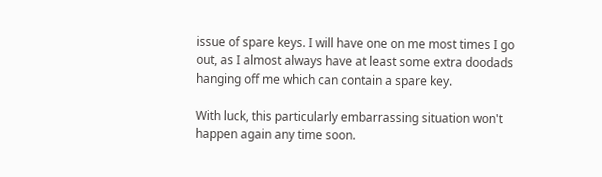issue of spare keys. I will have one on me most times I go out, as I almost always have at least some extra doodads hanging off me which can contain a spare key.

With luck, this particularly embarrassing situation won't happen again any time soon.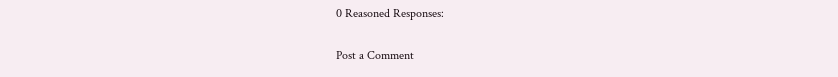0 Reasoned Responses:

Post a Comment